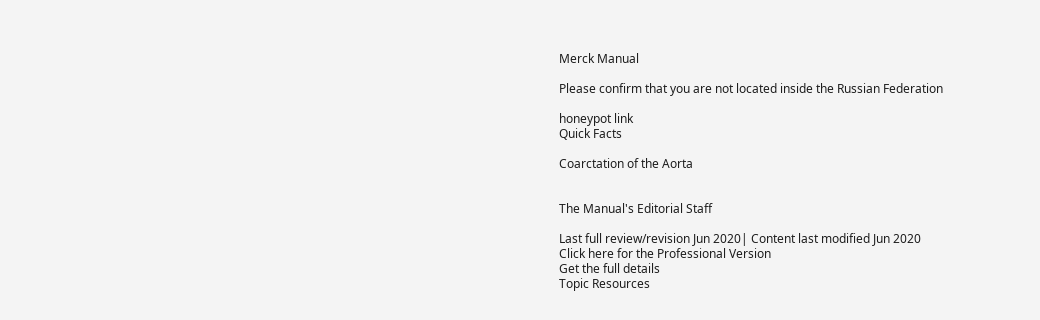Merck Manual

Please confirm that you are not located inside the Russian Federation

honeypot link
Quick Facts

Coarctation of the Aorta


The Manual's Editorial Staff

Last full review/revision Jun 2020| Content last modified Jun 2020
Click here for the Professional Version
Get the full details
Topic Resources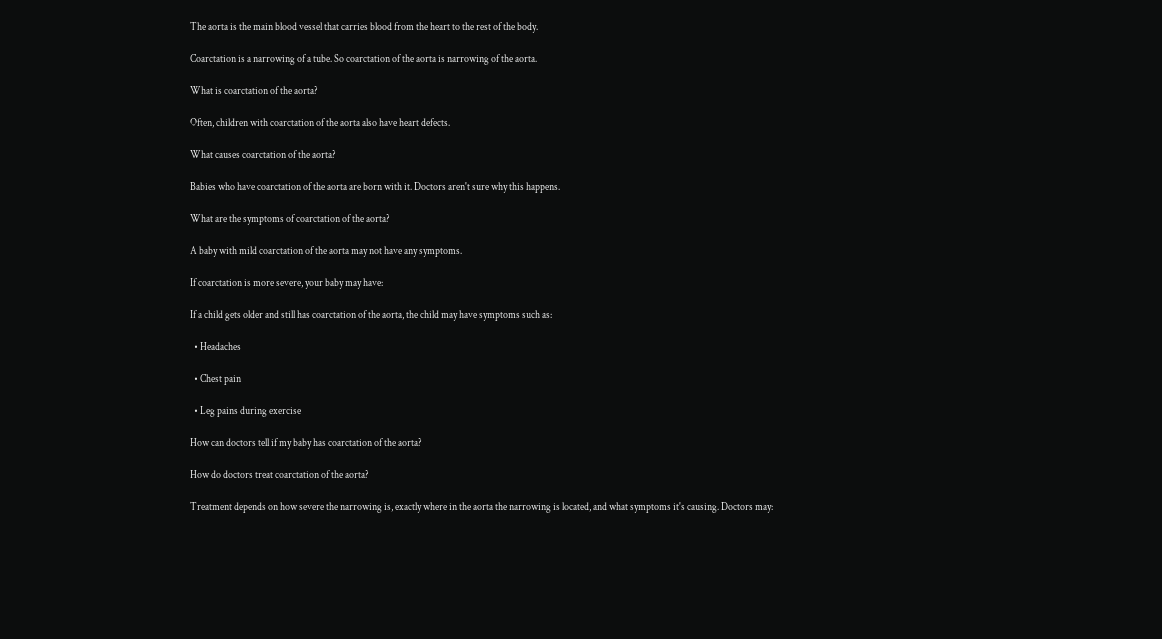The aorta is the main blood vessel that carries blood from the heart to the rest of the body.

Coarctation is a narrowing of a tube. So coarctation of the aorta is narrowing of the aorta.

What is coarctation of the aorta?

Often, children with coarctation of the aorta also have heart defects.

What causes coarctation of the aorta?

Babies who have coarctation of the aorta are born with it. Doctors aren't sure why this happens.

What are the symptoms of coarctation of the aorta?

A baby with mild coarctation of the aorta may not have any symptoms.

If coarctation is more severe, your baby may have:

If a child gets older and still has coarctation of the aorta, the child may have symptoms such as:

  • Headaches

  • Chest pain

  • Leg pains during exercise

How can doctors tell if my baby has coarctation of the aorta?

How do doctors treat coarctation of the aorta?

Treatment depends on how severe the narrowing is, exactly where in the aorta the narrowing is located, and what symptoms it's causing. Doctors may: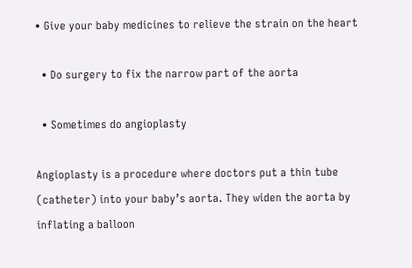• Give your baby medicines to relieve the strain on the heart

  • Do surgery to fix the narrow part of the aorta

  • Sometimes do angioplasty

Angioplasty is a procedure where doctors put a thin tube (catheter) into your baby’s aorta. They widen the aorta by inflating a balloon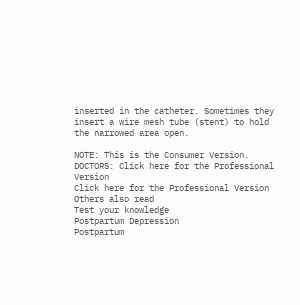inserted in the catheter. Sometimes they insert a wire mesh tube (stent) to hold the narrowed area open.

NOTE: This is the Consumer Version. DOCTORS: Click here for the Professional Version
Click here for the Professional Version
Others also read
Test your knowledge
Postpartum Depression
Postpartum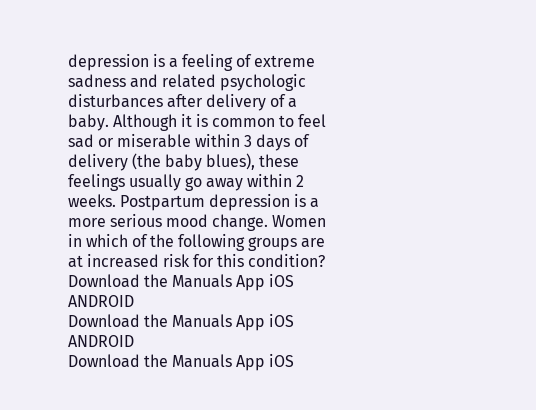depression is a feeling of extreme sadness and related psychologic disturbances after delivery of a baby. Although it is common to feel sad or miserable within 3 days of delivery (the baby blues), these feelings usually go away within 2 weeks. Postpartum depression is a more serious mood change. Women in which of the following groups are at increased risk for this condition?
Download the Manuals App iOS ANDROID
Download the Manuals App iOS ANDROID
Download the Manuals App iOS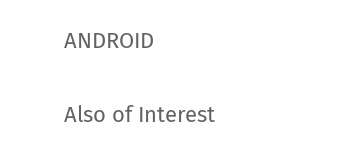ANDROID

Also of Interest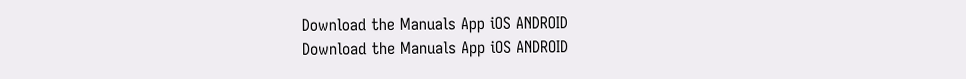Download the Manuals App iOS ANDROID
Download the Manuals App iOS ANDROID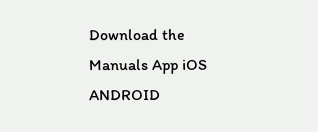Download the Manuals App iOS ANDROID